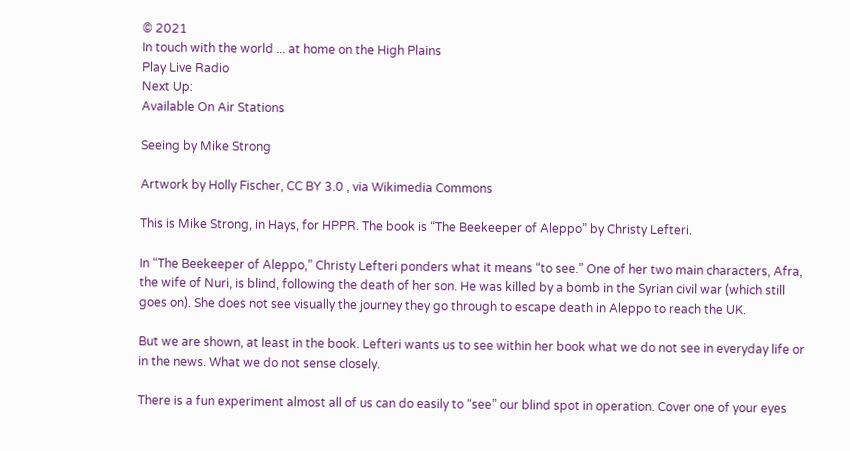© 2021
In touch with the world ... at home on the High Plains
Play Live Radio
Next Up:
Available On Air Stations

Seeing by Mike Strong

Artwork by Holly Fischer, CC BY 3.0 , via Wikimedia Commons

This is Mike Strong, in Hays, for HPPR. The book is “The Beekeeper of Aleppo” by Christy Lefteri.

In “The Beekeeper of Aleppo,” Christy Lefteri ponders what it means “to see.” One of her two main characters, Afra, the wife of Nuri, is blind, following the death of her son. He was killed by a bomb in the Syrian civil war (which still goes on). She does not see visually the journey they go through to escape death in Aleppo to reach the UK.

But we are shown, at least in the book. Lefteri wants us to see within her book what we do not see in everyday life or in the news. What we do not sense closely.

There is a fun experiment almost all of us can do easily to “see” our blind spot in operation. Cover one of your eyes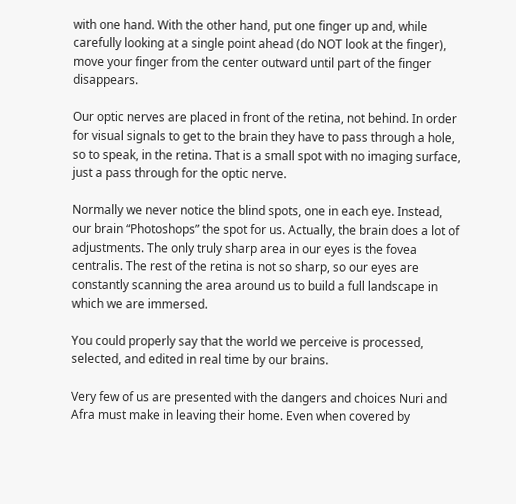with one hand. With the other hand, put one finger up and, while carefully looking at a single point ahead (do NOT look at the finger), move your finger from the center outward until part of the finger disappears.

Our optic nerves are placed in front of the retina, not behind. In order for visual signals to get to the brain they have to pass through a hole, so to speak, in the retina. That is a small spot with no imaging surface, just a pass through for the optic nerve.

Normally we never notice the blind spots, one in each eye. Instead, our brain “Photoshops” the spot for us. Actually, the brain does a lot of adjustments. The only truly sharp area in our eyes is the fovea centralis. The rest of the retina is not so sharp, so our eyes are constantly scanning the area around us to build a full landscape in which we are immersed.

You could properly say that the world we perceive is processed, selected, and edited in real time by our brains.

Very few of us are presented with the dangers and choices Nuri and Afra must make in leaving their home. Even when covered by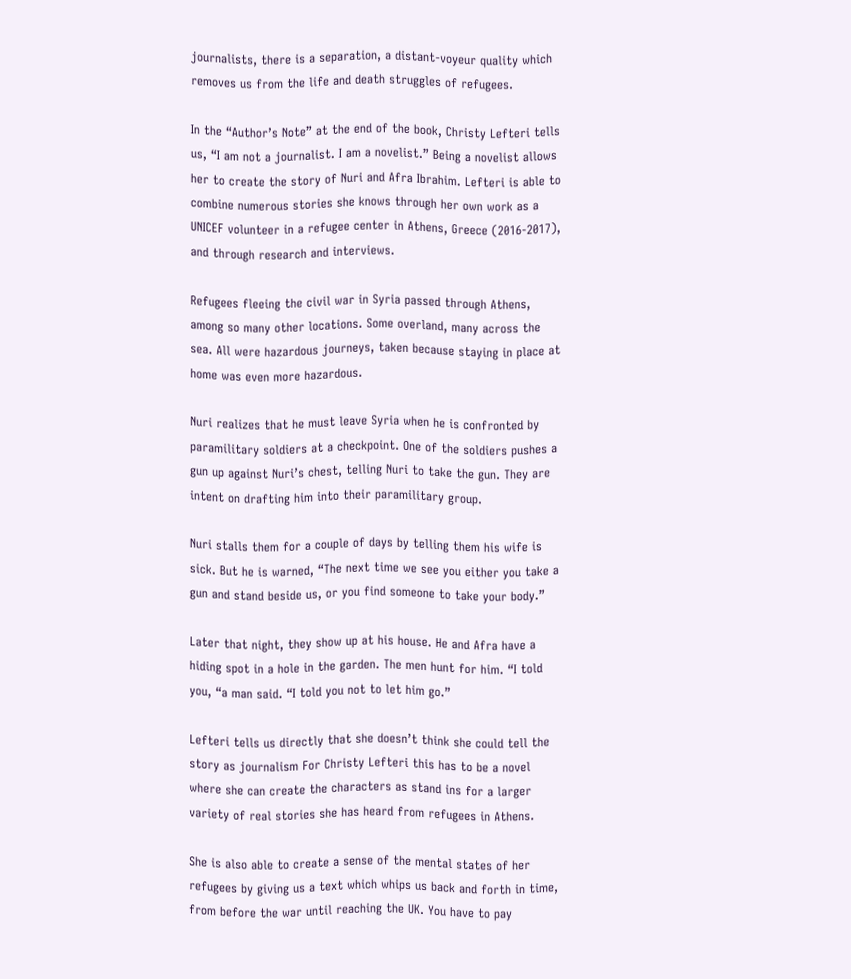journalists, there is a separation, a distant-voyeur quality which removes us from the life and death struggles of refugees.

In the “Author’s Note” at the end of the book, Christy Lefteri tells us, “I am not a journalist. I am a novelist.” Being a novelist allows her to create the story of Nuri and Afra Ibrahim. Lefteri is able to combine numerous stories she knows through her own work as a UNICEF volunteer in a refugee center in Athens, Greece (2016-2017), and through research and interviews.

Refugees fleeing the civil war in Syria passed through Athens, among so many other locations. Some overland, many across the sea. All were hazardous journeys, taken because staying in place at home was even more hazardous.

Nuri realizes that he must leave Syria when he is confronted by paramilitary soldiers at a checkpoint. One of the soldiers pushes a gun up against Nuri’s chest, telling Nuri to take the gun. They are intent on drafting him into their paramilitary group.

Nuri stalls them for a couple of days by telling them his wife is sick. But he is warned, “The next time we see you either you take a gun and stand beside us, or you find someone to take your body.”

Later that night, they show up at his house. He and Afra have a hiding spot in a hole in the garden. The men hunt for him. “I told you, “a man said. “I told you not to let him go.”

Lefteri tells us directly that she doesn’t think she could tell the story as journalism For Christy Lefteri this has to be a novel where she can create the characters as stand ins for a larger variety of real stories she has heard from refugees in Athens.

She is also able to create a sense of the mental states of her refugees by giving us a text which whips us back and forth in time, from before the war until reaching the UK. You have to pay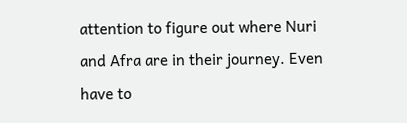attention to figure out where Nuri and Afra are in their journey. Even have to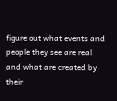figure out what events and people they see are real and what are created by their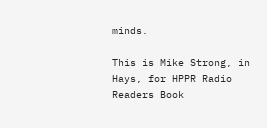minds.

This is Mike Strong, in Hays, for HPPR Radio Readers Book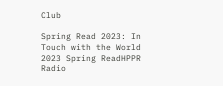Club

Spring Read 2023: In Touch with the World 2023 Spring ReadHPPR Radio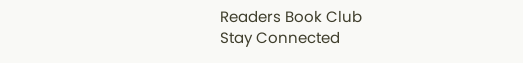Readers Book Club
Stay Connected